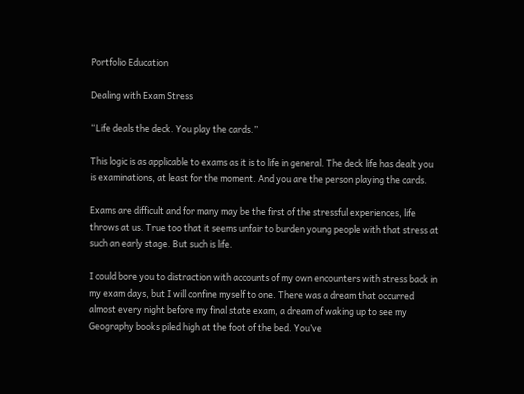Portfolio Education

Dealing with Exam Stress

“Life deals the deck. You play the cards.”

This logic is as applicable to exams as it is to life in general. The deck life has dealt you is examinations, at least for the moment. And you are the person playing the cards.

Exams are difficult and for many may be the first of the stressful experiences, life throws at us. True too that it seems unfair to burden young people with that stress at such an early stage. But such is life.

I could bore you to distraction with accounts of my own encounters with stress back in my exam days, but I will confine myself to one. There was a dream that occurred almost every night before my final state exam, a dream of waking up to see my Geography books piled high at the foot of the bed. You’ve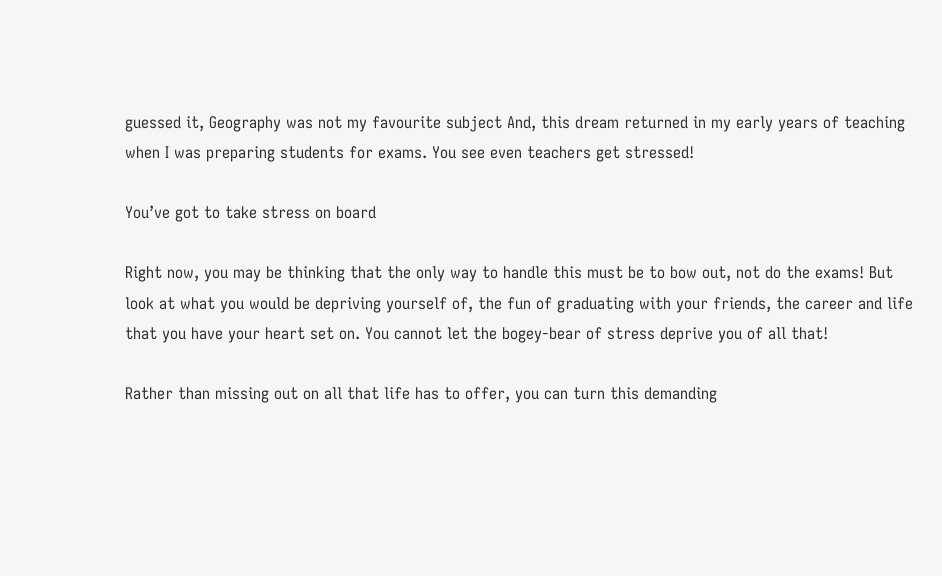guessed it, Geography was not my favourite subject And, this dream returned in my early years of teaching when I was preparing students for exams. You see even teachers get stressed!

You’ve got to take stress on board

Right now, you may be thinking that the only way to handle this must be to bow out, not do the exams! But look at what you would be depriving yourself of, the fun of graduating with your friends, the career and life that you have your heart set on. You cannot let the bogey-bear of stress deprive you of all that!

Rather than missing out on all that life has to offer, you can turn this demanding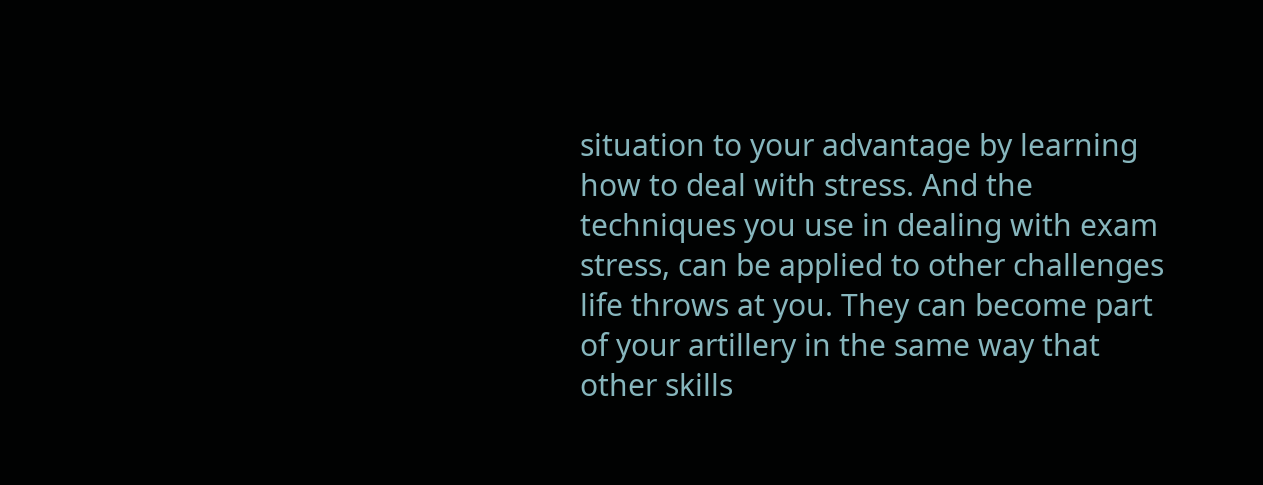situation to your advantage by learning how to deal with stress. And the techniques you use in dealing with exam stress, can be applied to other challenges life throws at you. They can become part of your artillery in the same way that other skills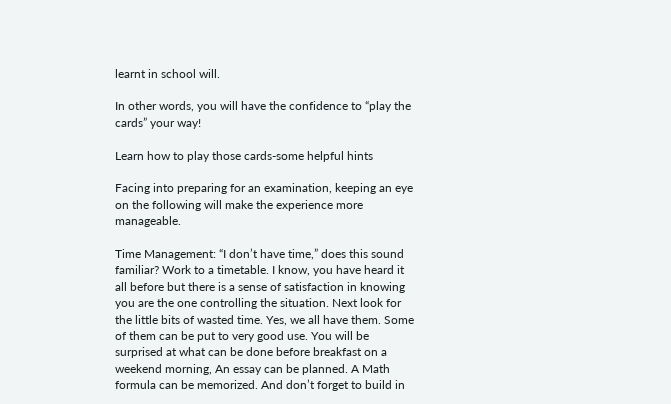learnt in school will.

In other words, you will have the confidence to “play the cards” your way!

Learn how to play those cards-some helpful hints

Facing into preparing for an examination, keeping an eye on the following will make the experience more manageable.

Time Management: “I don’t have time,” does this sound familiar? Work to a timetable. I know, you have heard it all before but there is a sense of satisfaction in knowing you are the one controlling the situation. Next look for the little bits of wasted time. Yes, we all have them. Some of them can be put to very good use. You will be surprised at what can be done before breakfast on a weekend morning, An essay can be planned. A Math formula can be memorized. And don’t forget to build in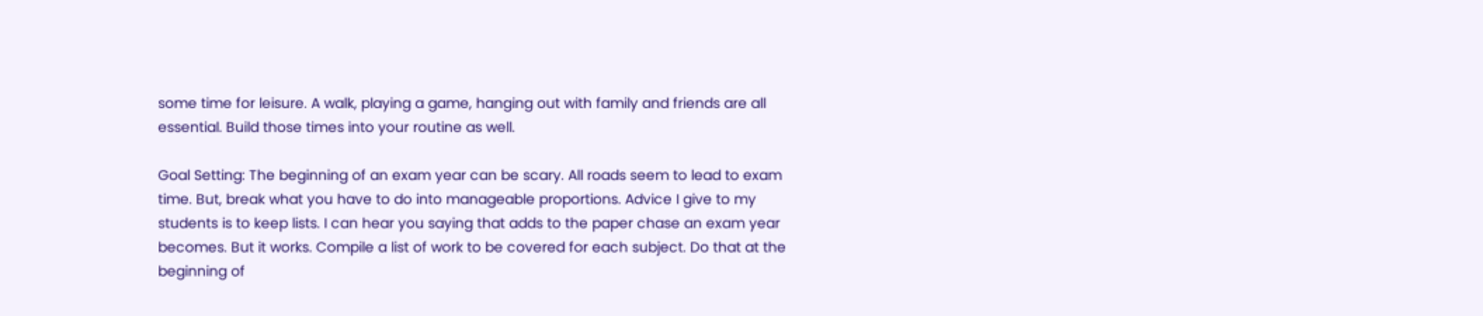some time for leisure. A walk, playing a game, hanging out with family and friends are all essential. Build those times into your routine as well.

Goal Setting: The beginning of an exam year can be scary. All roads seem to lead to exam time. But, break what you have to do into manageable proportions. Advice I give to my students is to keep lists. I can hear you saying that adds to the paper chase an exam year becomes. But it works. Compile a list of work to be covered for each subject. Do that at the beginning of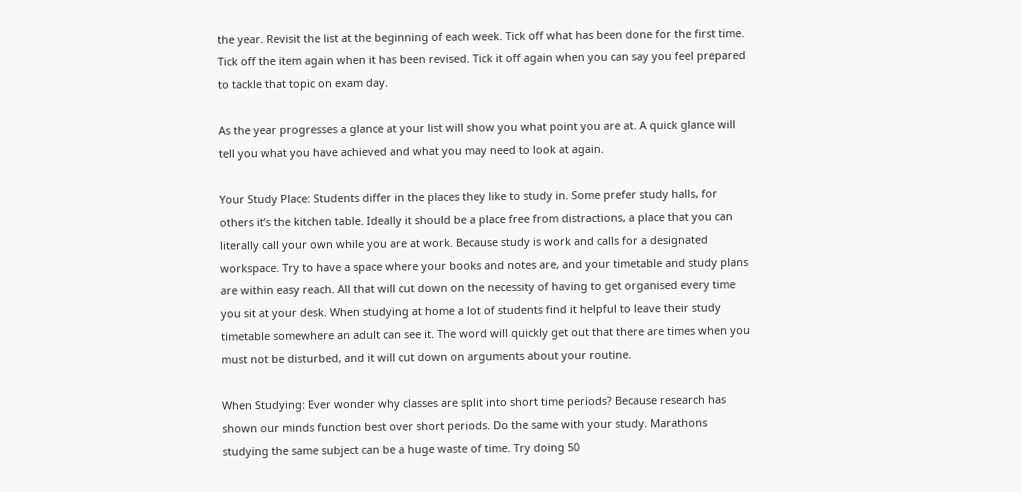the year. Revisit the list at the beginning of each week. Tick off what has been done for the first time. Tick off the item again when it has been revised. Tick it off again when you can say you feel prepared to tackle that topic on exam day.

As the year progresses a glance at your list will show you what point you are at. A quick glance will tell you what you have achieved and what you may need to look at again.

Your Study Place: Students differ in the places they like to study in. Some prefer study halls, for others it’s the kitchen table. Ideally it should be a place free from distractions, a place that you can literally call your own while you are at work. Because study is work and calls for a designated workspace. Try to have a space where your books and notes are, and your timetable and study plans are within easy reach. All that will cut down on the necessity of having to get organised every time you sit at your desk. When studying at home a lot of students find it helpful to leave their study timetable somewhere an adult can see it. The word will quickly get out that there are times when you must not be disturbed, and it will cut down on arguments about your routine.

When Studying: Ever wonder why classes are split into short time periods? Because research has shown our minds function best over short periods. Do the same with your study. Marathons studying the same subject can be a huge waste of time. Try doing 50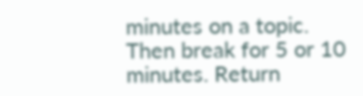minutes on a topic. Then break for 5 or 10 minutes. Return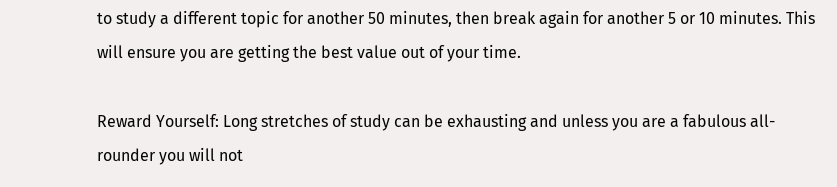to study a different topic for another 50 minutes, then break again for another 5 or 10 minutes. This will ensure you are getting the best value out of your time.

Reward Yourself: Long stretches of study can be exhausting and unless you are a fabulous all-rounder you will not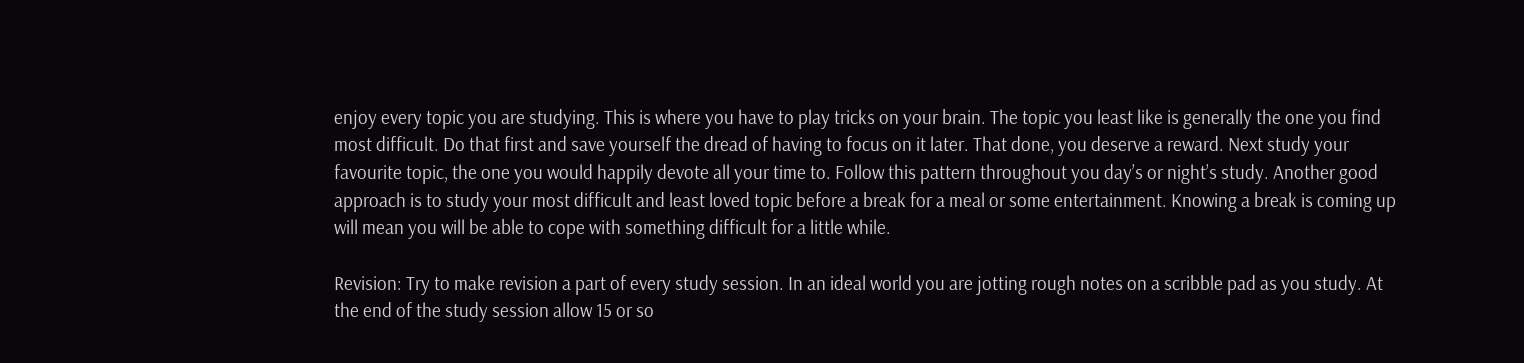enjoy every topic you are studying. This is where you have to play tricks on your brain. The topic you least like is generally the one you find most difficult. Do that first and save yourself the dread of having to focus on it later. That done, you deserve a reward. Next study your favourite topic, the one you would happily devote all your time to. Follow this pattern throughout you day’s or night’s study. Another good approach is to study your most difficult and least loved topic before a break for a meal or some entertainment. Knowing a break is coming up will mean you will be able to cope with something difficult for a little while.

Revision: Try to make revision a part of every study session. In an ideal world you are jotting rough notes on a scribble pad as you study. At the end of the study session allow 15 or so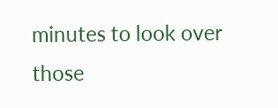minutes to look over those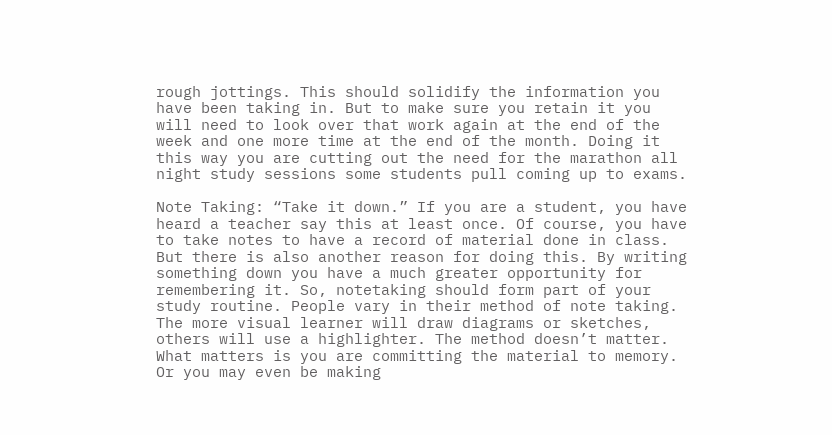rough jottings. This should solidify the information you have been taking in. But to make sure you retain it you will need to look over that work again at the end of the week and one more time at the end of the month. Doing it this way you are cutting out the need for the marathon all night study sessions some students pull coming up to exams.

Note Taking: “Take it down.” If you are a student, you have heard a teacher say this at least once. Of course, you have to take notes to have a record of material done in class. But there is also another reason for doing this. By writing something down you have a much greater opportunity for remembering it. So, notetaking should form part of your study routine. People vary in their method of note taking. The more visual learner will draw diagrams or sketches, others will use a highlighter. The method doesn’t matter. What matters is you are committing the material to memory.  Or you may even be making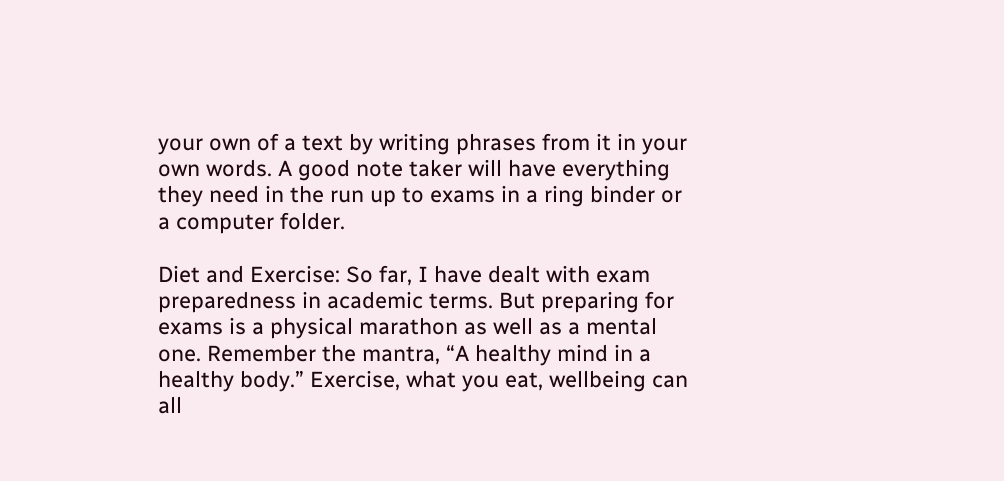your own of a text by writing phrases from it in your own words. A good note taker will have everything they need in the run up to exams in a ring binder or a computer folder.

Diet and Exercise: So far, I have dealt with exam preparedness in academic terms. But preparing for exams is a physical marathon as well as a mental one. Remember the mantra, “A healthy mind in a healthy body.” Exercise, what you eat, wellbeing can all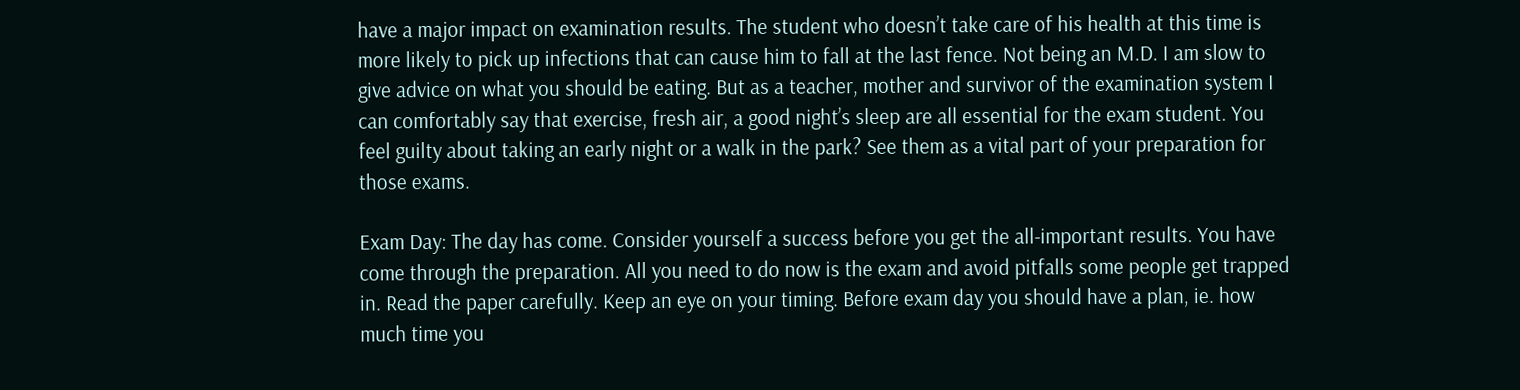have a major impact on examination results. The student who doesn’t take care of his health at this time is more likely to pick up infections that can cause him to fall at the last fence. Not being an M.D. I am slow to give advice on what you should be eating. But as a teacher, mother and survivor of the examination system I can comfortably say that exercise, fresh air, a good night’s sleep are all essential for the exam student. You feel guilty about taking an early night or a walk in the park? See them as a vital part of your preparation for those exams.

Exam Day: The day has come. Consider yourself a success before you get the all-important results. You have come through the preparation. All you need to do now is the exam and avoid pitfalls some people get trapped in. Read the paper carefully. Keep an eye on your timing. Before exam day you should have a plan, ie. how much time you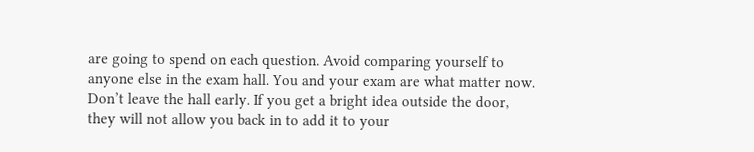are going to spend on each question. Avoid comparing yourself to anyone else in the exam hall. You and your exam are what matter now. Don’t leave the hall early. If you get a bright idea outside the door, they will not allow you back in to add it to your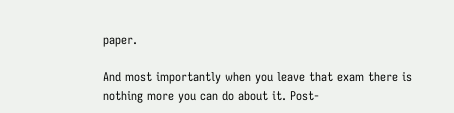paper.

And most importantly when you leave that exam there is nothing more you can do about it. Post-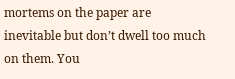mortems on the paper are inevitable but don’t dwell too much on them. You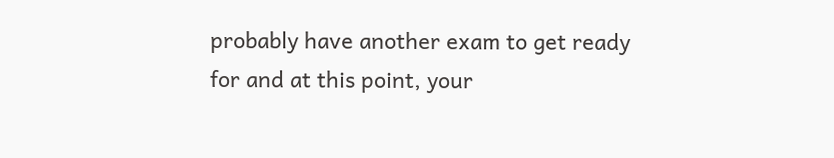probably have another exam to get ready for and at this point, your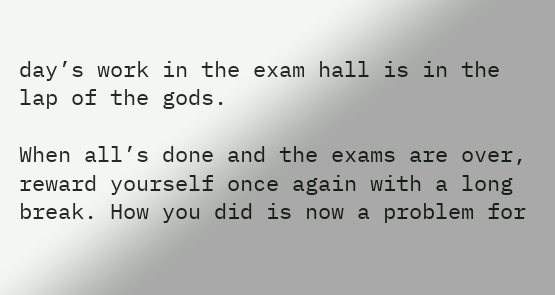day’s work in the exam hall is in the lap of the gods.

When all’s done and the exams are over, reward yourself once again with a long break. How you did is now a problem for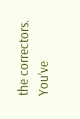the correctors. You’ve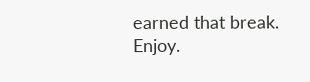earned that break. Enjoy.